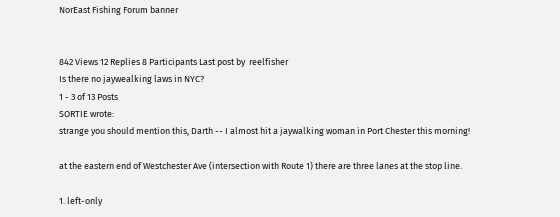NorEast Fishing Forum banner


842 Views 12 Replies 8 Participants Last post by  reelfisher
Is there no jaywealking laws in NYC?
1 - 3 of 13 Posts
SORTIE wrote:
strange you should mention this, Darth -- I almost hit a jaywalking woman in Port Chester this morning!

at the eastern end of Westchester Ave (intersection with Route 1) there are three lanes at the stop line.

1. left-only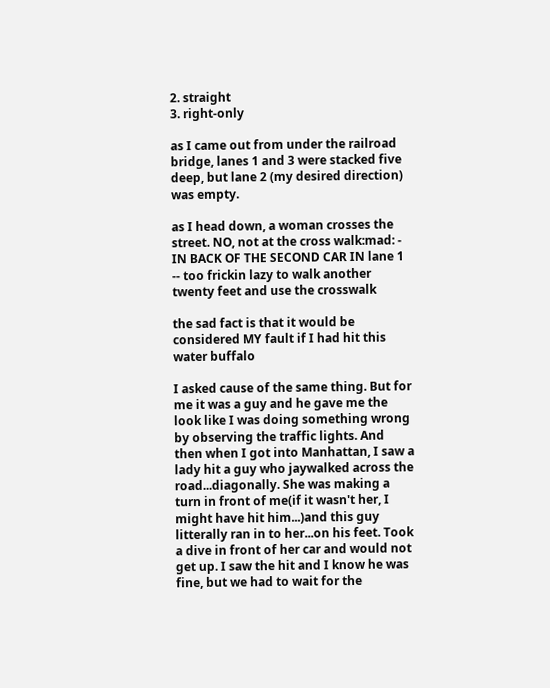2. straight
3. right-only

as I came out from under the railroad bridge, lanes 1 and 3 were stacked five deep, but lane 2 (my desired direction) was empty.

as I head down, a woman crosses the street. NO, not at the cross walk:mad: - IN BACK OF THE SECOND CAR IN lane 1 -- too frickin lazy to walk another twenty feet and use the crosswalk

the sad fact is that it would be considered MY fault if I had hit this water buffalo

I asked cause of the same thing. But for me it was a guy and he gave me the look like I was doing something wrong by observing the traffic lights. And then when I got into Manhattan, I saw a lady hit a guy who jaywalked across the road...diagonally. She was making a turn in front of me(if it wasn't her, I might have hit him...)and this guy litterally ran in to her...on his feet. Took a dive in front of her car and would not get up. I saw the hit and I know he was fine, but we had to wait for the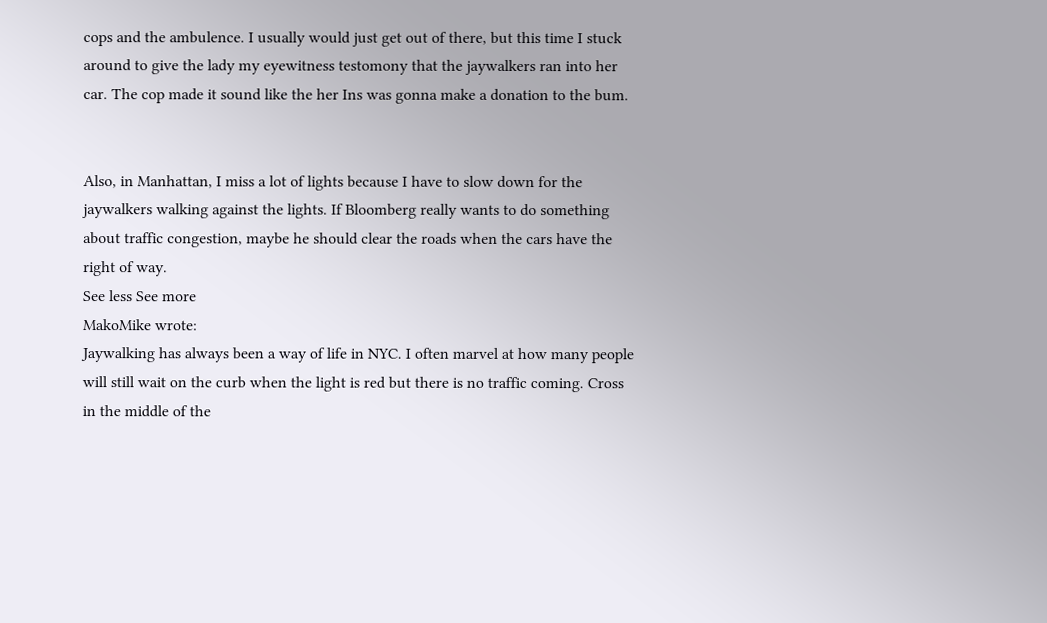cops and the ambulence. I usually would just get out of there, but this time I stuck around to give the lady my eyewitness testomony that the jaywalkers ran into her car. The cop made it sound like the her Ins was gonna make a donation to the bum.


Also, in Manhattan, I miss a lot of lights because I have to slow down for the jaywalkers walking against the lights. If Bloomberg really wants to do something about traffic congestion, maybe he should clear the roads when the cars have the right of way.
See less See more
MakoMike wrote:
Jaywalking has always been a way of life in NYC. I often marvel at how many people will still wait on the curb when the light is red but there is no traffic coming. Cross in the middle of the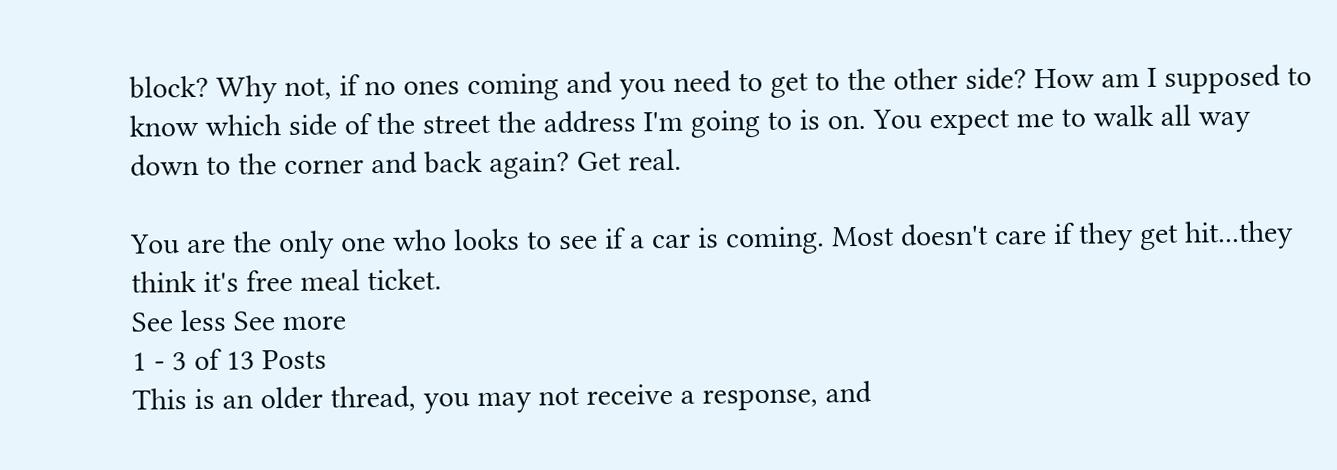block? Why not, if no ones coming and you need to get to the other side? How am I supposed to know which side of the street the address I'm going to is on. You expect me to walk all way down to the corner and back again? Get real.

You are the only one who looks to see if a car is coming. Most doesn't care if they get hit...they think it's free meal ticket.
See less See more
1 - 3 of 13 Posts
This is an older thread, you may not receive a response, and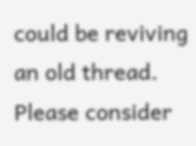could be reviving an old thread. Please consider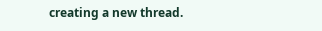creating a new thread.